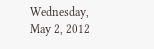Wednesday, May 2, 2012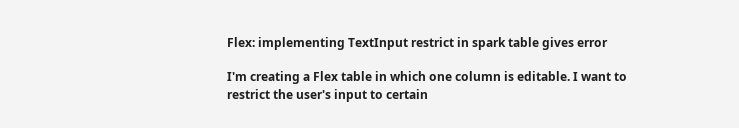Flex: implementing TextInput restrict in spark table gives error

I'm creating a Flex table in which one column is editable. I want to restrict the user's input to certain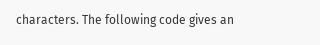characters. The following code gives an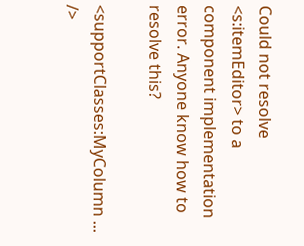Could not resolve <s:itemEditor> to a component implementation error. Anyone know how to resolve this?

<supportClasses:MyColumn ... />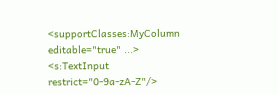<supportClasses:MyColumn editable="true" ...>
<s:TextInput restrict="0-9a-zA-Z"/>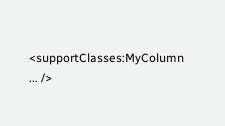<supportClasses:MyColumn ... />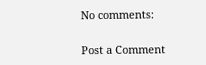No comments:

Post a Comment